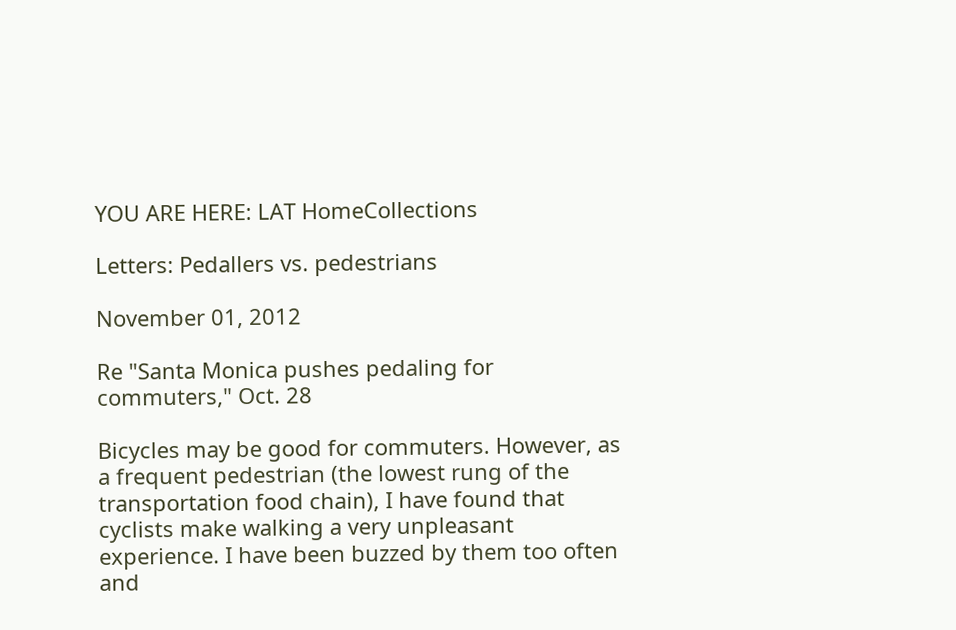YOU ARE HERE: LAT HomeCollections

Letters: Pedallers vs. pedestrians

November 01, 2012

Re "Santa Monica pushes pedaling for commuters," Oct. 28

Bicycles may be good for commuters. However, as a frequent pedestrian (the lowest rung of the transportation food chain), I have found that cyclists make walking a very unpleasant experience. I have been buzzed by them too often and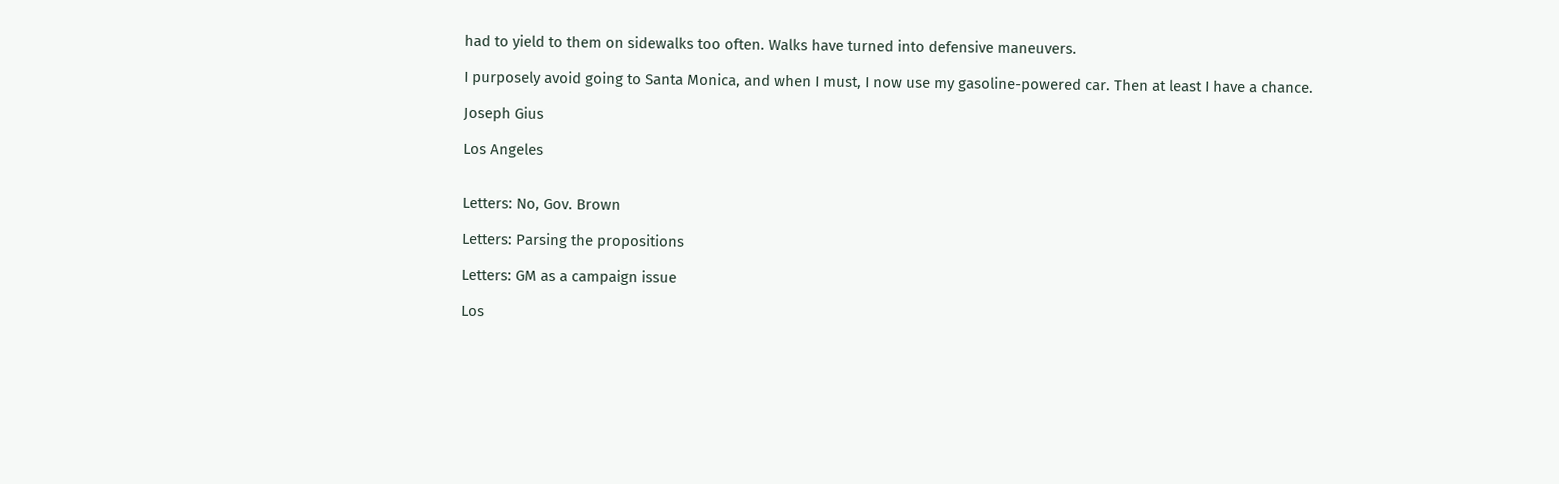had to yield to them on sidewalks too often. Walks have turned into defensive maneuvers.

I purposely avoid going to Santa Monica, and when I must, I now use my gasoline-powered car. Then at least I have a chance.

Joseph Gius

Los Angeles


Letters: No, Gov. Brown

Letters: Parsing the propositions

Letters: GM as a campaign issue

Los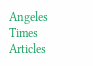Angeles Times Articles